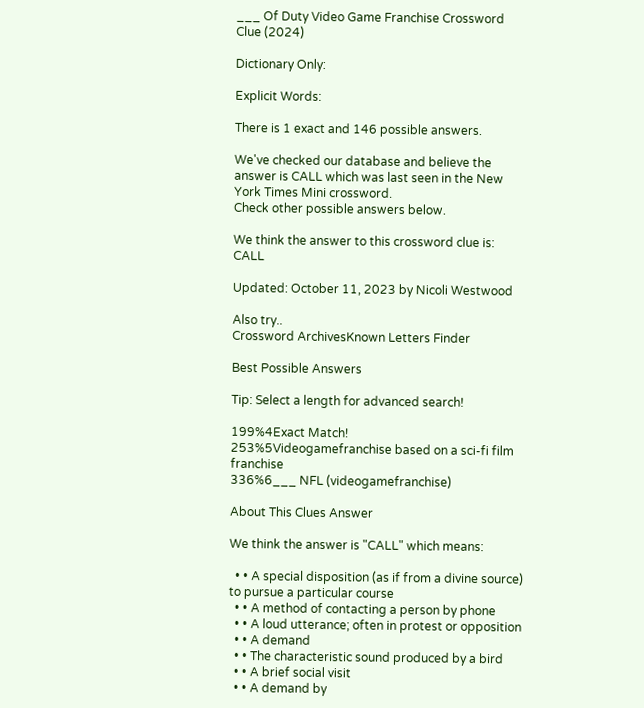___ Of Duty Video Game Franchise Crossword Clue (2024)

Dictionary Only:

Explicit Words:

There is 1 exact and 146 possible answers.

We've checked our database and believe the answer is CALL which was last seen in the New York Times Mini crossword.
Check other possible answers below.

We think the answer to this crossword clue is: CALL

Updated: October 11, 2023 by Nicoli Westwood

Also try..
Crossword ArchivesKnown Letters Finder

Best Possible Answers

Tip: Select a length for advanced search!

199%4Exact Match!
253%5Videogamefranchise based on a sci-fi film franchise
336%6___ NFL (videogamefranchise)

About This Clues Answer

We think the answer is "CALL" which means:

  • • A special disposition (as if from a divine source) to pursue a particular course
  • • A method of contacting a person by phone
  • • A loud utterance; often in protest or opposition
  • • A demand
  • • The characteristic sound produced by a bird
  • • A brief social visit
  • • A demand by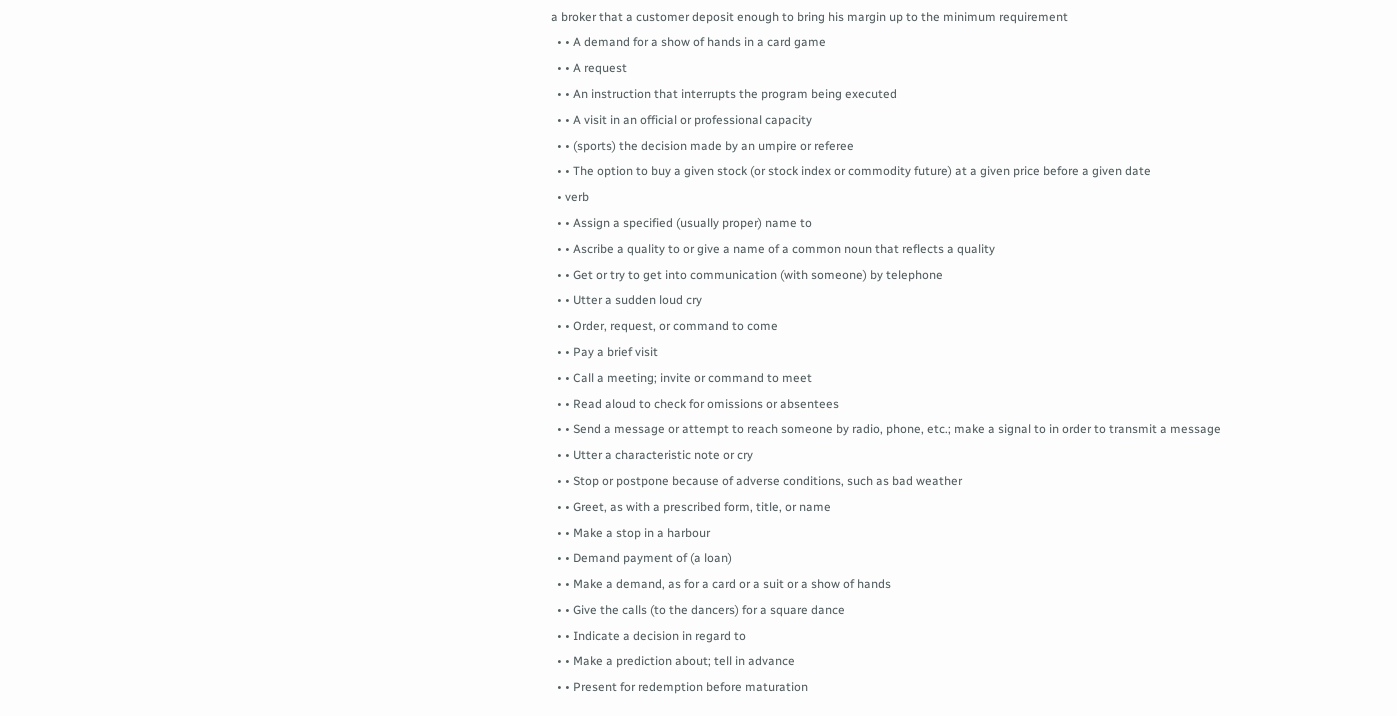a broker that a customer deposit enough to bring his margin up to the minimum requirement
  • • A demand for a show of hands in a card game
  • • A request
  • • An instruction that interrupts the program being executed
  • • A visit in an official or professional capacity
  • • (sports) the decision made by an umpire or referee
  • • The option to buy a given stock (or stock index or commodity future) at a given price before a given date
  • verb
  • • Assign a specified (usually proper) name to
  • • Ascribe a quality to or give a name of a common noun that reflects a quality
  • • Get or try to get into communication (with someone) by telephone
  • • Utter a sudden loud cry
  • • Order, request, or command to come
  • • Pay a brief visit
  • • Call a meeting; invite or command to meet
  • • Read aloud to check for omissions or absentees
  • • Send a message or attempt to reach someone by radio, phone, etc.; make a signal to in order to transmit a message
  • • Utter a characteristic note or cry
  • • Stop or postpone because of adverse conditions, such as bad weather
  • • Greet, as with a prescribed form, title, or name
  • • Make a stop in a harbour
  • • Demand payment of (a loan)
  • • Make a demand, as for a card or a suit or a show of hands
  • • Give the calls (to the dancers) for a square dance
  • • Indicate a decision in regard to
  • • Make a prediction about; tell in advance
  • • Present for redemption before maturation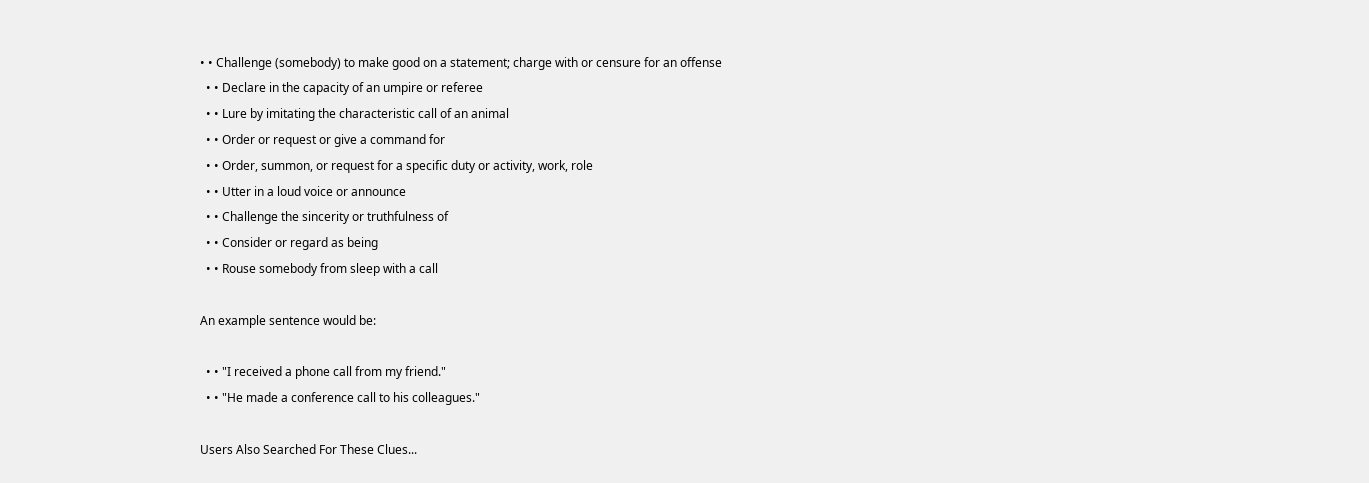• • Challenge (somebody) to make good on a statement; charge with or censure for an offense
  • • Declare in the capacity of an umpire or referee
  • • Lure by imitating the characteristic call of an animal
  • • Order or request or give a command for
  • • Order, summon, or request for a specific duty or activity, work, role
  • • Utter in a loud voice or announce
  • • Challenge the sincerity or truthfulness of
  • • Consider or regard as being
  • • Rouse somebody from sleep with a call

An example sentence would be:

  • • "I received a phone call from my friend."
  • • "He made a conference call to his colleagues."

Users Also Searched For These Clues...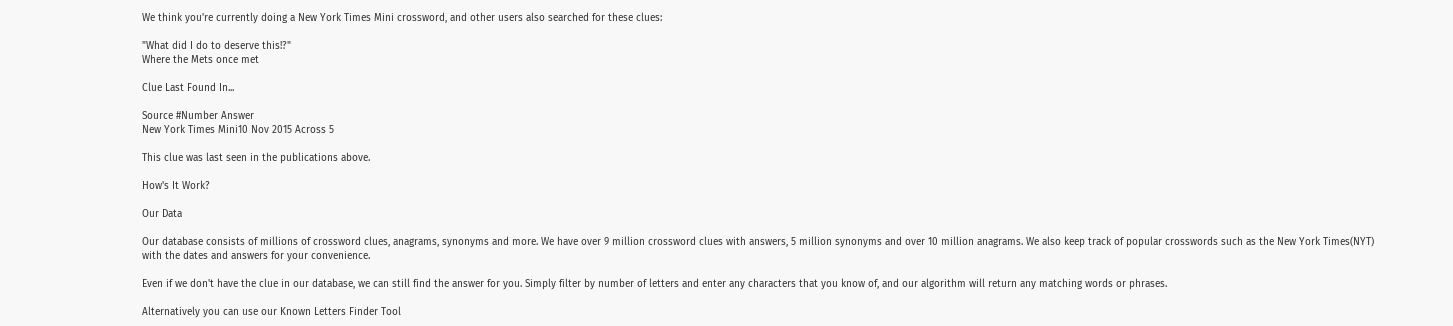We think you're currently doing a New York Times Mini crossword, and other users also searched for these clues:

"What did I do to deserve this!?"
Where the Mets once met

Clue Last Found In...

Source #Number Answer
New York Times Mini10 Nov 2015 Across 5

This clue was last seen in the publications above.

How's It Work?

Our Data

Our database consists of millions of crossword clues, anagrams, synonyms and more. We have over 9 million crossword clues with answers, 5 million synonyms and over 10 million anagrams. We also keep track of popular crosswords such as the New York Times(NYT) with the dates and answers for your convenience.

Even if we don't have the clue in our database, we can still find the answer for you. Simply filter by number of letters and enter any characters that you know of, and our algorithm will return any matching words or phrases.

Alternatively you can use our Known Letters Finder Tool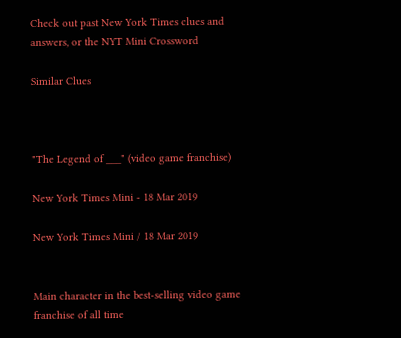Check out past New York Times clues and answers, or the NYT Mini Crossword

Similar Clues



"The Legend of ___" (video game franchise)

New York Times Mini - 18 Mar 2019

New York Times Mini / 18 Mar 2019


Main character in the best-selling video game franchise of all time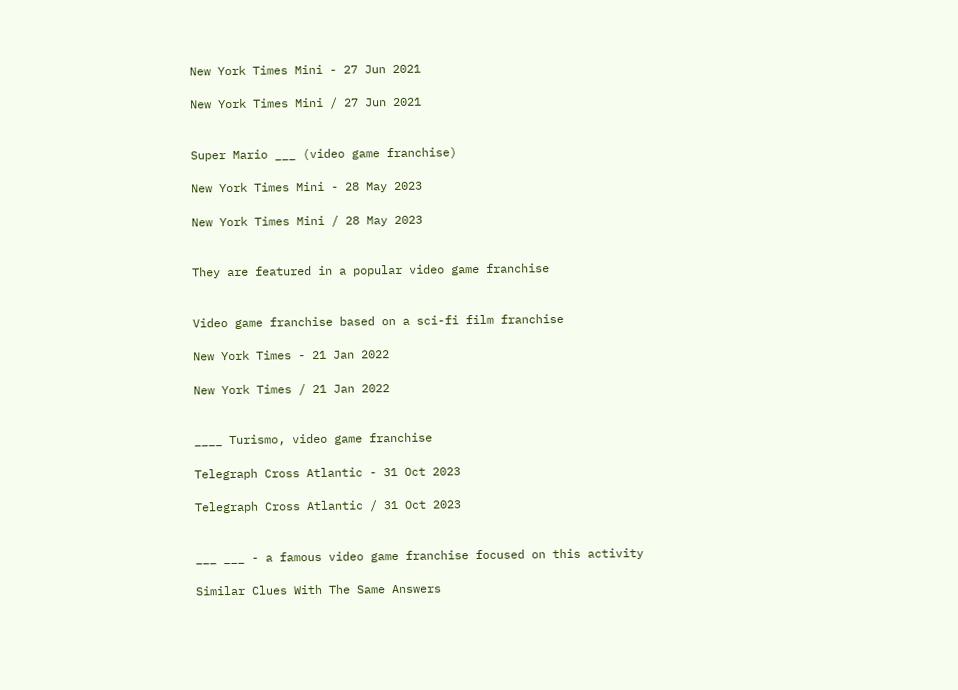New York Times Mini - 27 Jun 2021

New York Times Mini / 27 Jun 2021


Super Mario ___ (video game franchise)

New York Times Mini - 28 May 2023

New York Times Mini / 28 May 2023


They are featured in a popular video game franchise


Video game franchise based on a sci-fi film franchise

New York Times - 21 Jan 2022

New York Times / 21 Jan 2022


____ Turismo, video game franchise

Telegraph Cross Atlantic - 31 Oct 2023

Telegraph Cross Atlantic / 31 Oct 2023


___ ___ - a famous video game franchise focused on this activity

Similar Clues With The Same Answers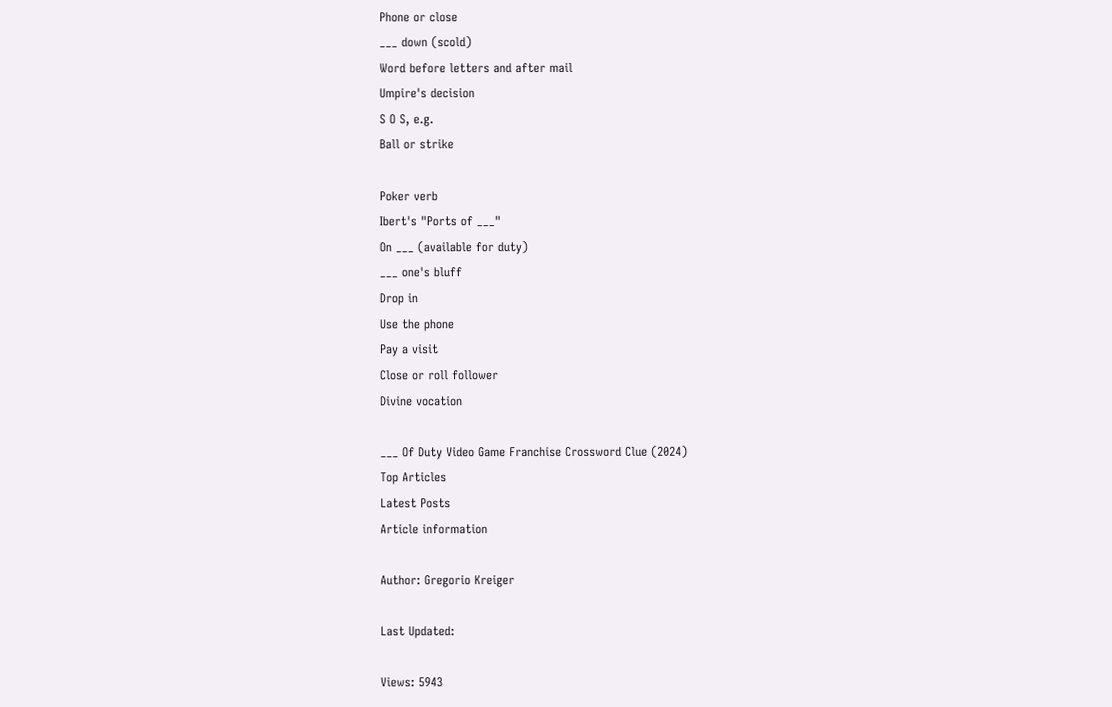Phone or close
___ down (scold)
Word before letters and after mail
Umpire's decision
S O S, e.g.
Ball or strike

Poker verb
Ibert's "Ports of ___"
On ___ (available for duty)
___ one's bluff
Drop in
Use the phone
Pay a visit
Close or roll follower
Divine vocation

___ Of Duty Video Game Franchise Crossword Clue (2024)
Top Articles
Latest Posts
Article information

Author: Gregorio Kreiger

Last Updated:

Views: 5943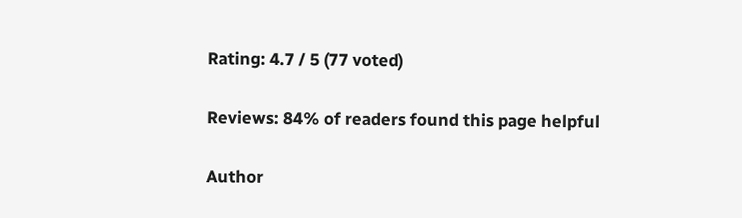Rating: 4.7 / 5 (77 voted)

Reviews: 84% of readers found this page helpful

Author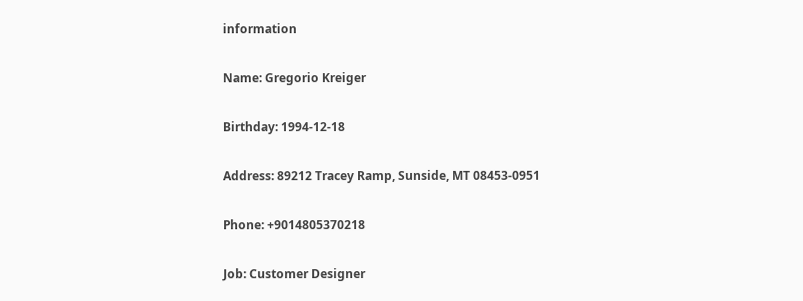information

Name: Gregorio Kreiger

Birthday: 1994-12-18

Address: 89212 Tracey Ramp, Sunside, MT 08453-0951

Phone: +9014805370218

Job: Customer Designer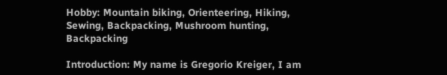Hobby: Mountain biking, Orienteering, Hiking, Sewing, Backpacking, Mushroom hunting, Backpacking

Introduction: My name is Gregorio Kreiger, I am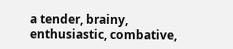a tender, brainy, enthusiastic, combative,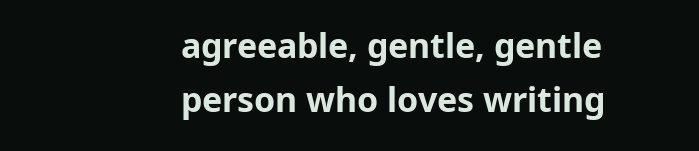agreeable, gentle, gentle person who loves writing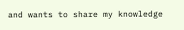and wants to share my knowledge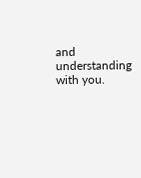and understanding with you.